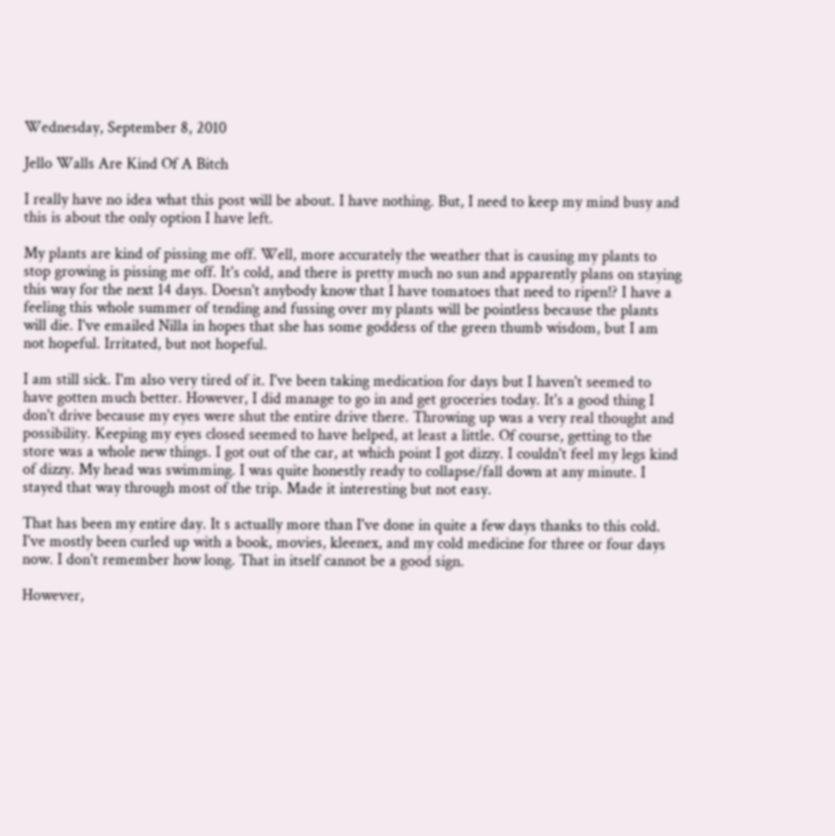Wednesday, September 8, 2010

Jello Walls Are Kind Of A Bitch

I really have no idea what this post will be about. I have nothing. But, I need to keep my mind busy and this is about the only option I have left.

My plants are kind of pissing me off. Well, more accurately the weather that is causing my plants to stop growing is pissing me off. It's cold, and there is pretty much no sun and apparently plans on staying this way for the next 14 days. Doesn't anybody know that I have tomatoes that need to ripen!? I have a feeling this whole summer of tending and fussing over my plants will be pointless because the plants will die. I've emailed Nilla in hopes that she has some goddess of the green thumb wisdom, but I am not hopeful. Irritated, but not hopeful.

I am still sick. I'm also very tired of it. I've been taking medication for days but I haven't seemed to have gotten much better. However, I did manage to go in and get groceries today. It's a good thing I don't drive because my eyes were shut the entire drive there. Throwing up was a very real thought and possibility. Keeping my eyes closed seemed to have helped, at least a little. Of course, getting to the store was a whole new things. I got out of the car, at which point I got dizzy. I couldn't feel my legs kind of dizzy. My head was swimming. I was quite honestly ready to collapse/fall down at any minute. I stayed that way through most of the trip. Made it interesting but not easy.

That has been my entire day. It s actually more than I've done in quite a few days thanks to this cold. I've mostly been curled up with a book, movies, kleenex, and my cold medicine for three or four days now. I don't remember how long. That in itself cannot be a good sign.

However,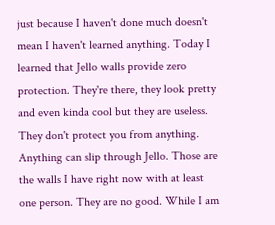just because I haven't done much doesn't mean I haven't learned anything. Today I learned that Jello walls provide zero protection. They're there, they look pretty and even kinda cool but they are useless. They don't protect you from anything. Anything can slip through Jello. Those are the walls I have right now with at least one person. They are no good. While I am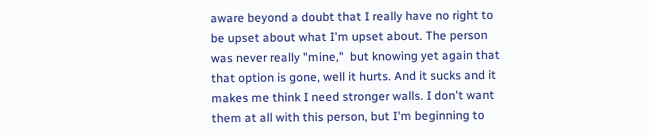aware beyond a doubt that I really have no right to be upset about what I'm upset about. The person was never really "mine,"  but knowing yet again that that option is gone, well it hurts. And it sucks and it makes me think I need stronger walls. I don't want them at all with this person, but I'm beginning to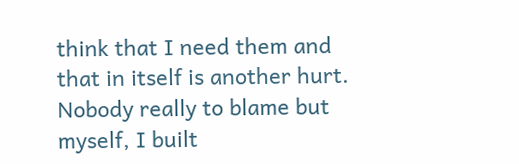think that I need them and that in itself is another hurt. Nobody really to blame but myself, I built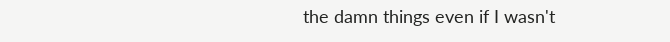the damn things even if I wasn't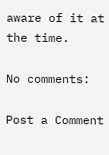aware of it at the time.

No comments:

Post a Comment